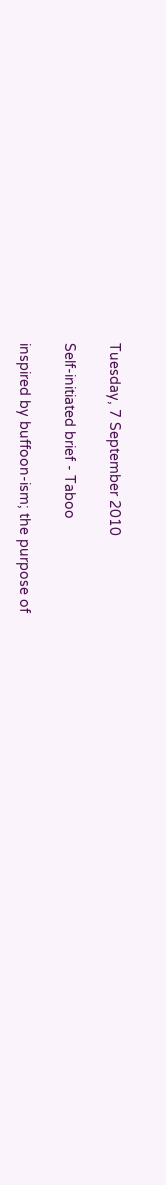Tuesday, 7 September 2010

Self-initiated brief - Taboo

inspired by buffoon-ism; the purpose of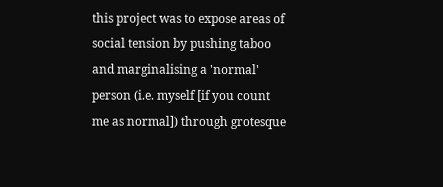this project was to expose areas of social tension by pushing taboo and marginalising a 'normal' person (i.e. myself [if you count me as normal]) through grotesque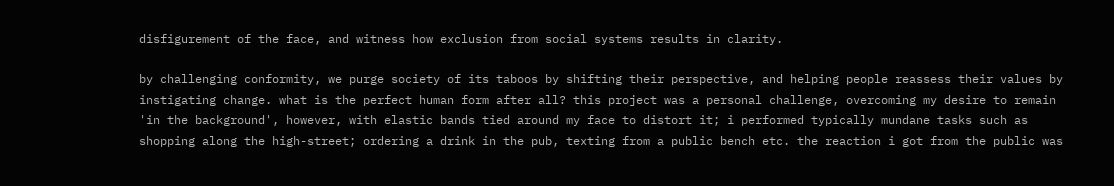disfigurement of the face, and witness how exclusion from social systems results in clarity.

by challenging conformity, we purge society of its taboos by shifting their perspective, and helping people reassess their values by instigating change. what is the perfect human form after all? this project was a personal challenge, overcoming my desire to remain 'in the background', however, with elastic bands tied around my face to distort it; i performed typically mundane tasks such as shopping along the high-street; ordering a drink in the pub, texting from a public bench etc. the reaction i got from the public was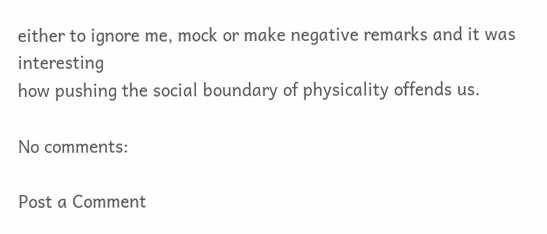either to ignore me, mock or make negative remarks and it was interesting
how pushing the social boundary of physicality offends us.

No comments:

Post a Comment